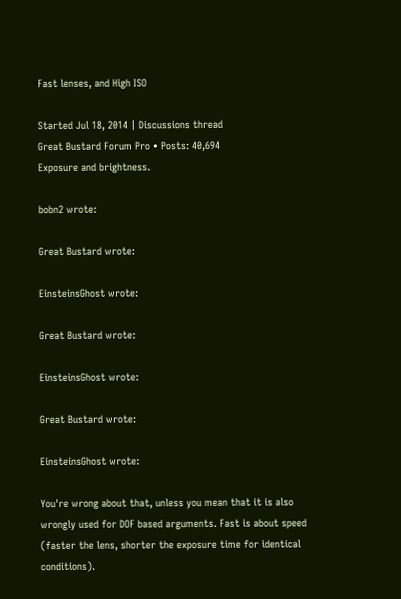Fast lenses, and High ISO

Started Jul 18, 2014 | Discussions thread
Great Bustard Forum Pro • Posts: 40,694
Exposure and brightness.

bobn2 wrote:

Great Bustard wrote:

EinsteinsGhost wrote:

Great Bustard wrote:

EinsteinsGhost wrote:

Great Bustard wrote:

EinsteinsGhost wrote:

You're wrong about that, unless you mean that it is also wrongly used for DOF based arguments. Fast is about speed (faster the lens, shorter the exposure time for identical conditions).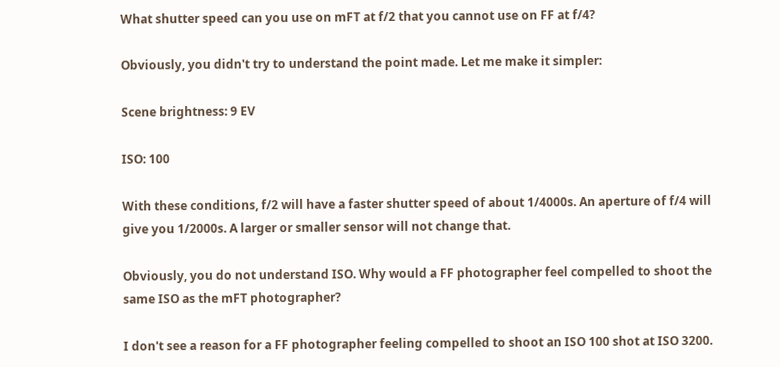What shutter speed can you use on mFT at f/2 that you cannot use on FF at f/4?

Obviously, you didn't try to understand the point made. Let me make it simpler:

Scene brightness: 9 EV

ISO: 100

With these conditions, f/2 will have a faster shutter speed of about 1/4000s. An aperture of f/4 will give you 1/2000s. A larger or smaller sensor will not change that.

Obviously, you do not understand ISO. Why would a FF photographer feel compelled to shoot the same ISO as the mFT photographer?

I don't see a reason for a FF photographer feeling compelled to shoot an ISO 100 shot at ISO 3200.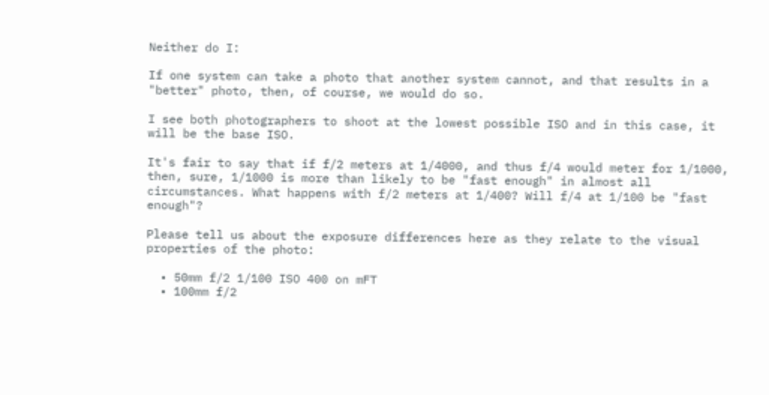Neither do I:

If one system can take a photo that another system cannot, and that results in a "better" photo, then, of course, we would do so.

I see both photographers to shoot at the lowest possible ISO and in this case, it will be the base ISO.

It's fair to say that if f/2 meters at 1/4000, and thus f/4 would meter for 1/1000, then, sure, 1/1000 is more than likely to be "fast enough" in almost all circumstances. What happens with f/2 meters at 1/400? Will f/4 at 1/100 be "fast enough"?

Please tell us about the exposure differences here as they relate to the visual properties of the photo:

  • 50mm f/2 1/100 ISO 400 on mFT
  • 100mm f/2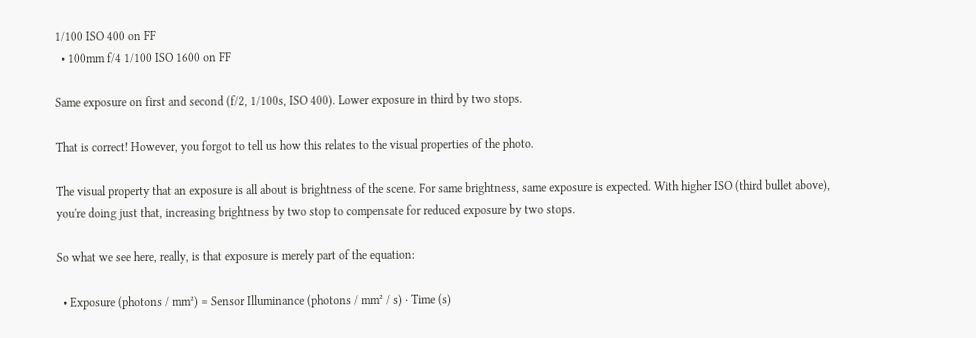1/100 ISO 400 on FF
  • 100mm f/4 1/100 ISO 1600 on FF

Same exposure on first and second (f/2, 1/100s, ISO 400). Lower exposure in third by two stops.

That is correct! However, you forgot to tell us how this relates to the visual properties of the photo.

The visual property that an exposure is all about is brightness of the scene. For same brightness, same exposure is expected. With higher ISO (third bullet above), you're doing just that, increasing brightness by two stop to compensate for reduced exposure by two stops.

So what we see here, really, is that exposure is merely part of the equation:

  • Exposure (photons / mm²) = Sensor Illuminance (photons / mm² / s) · Time (s)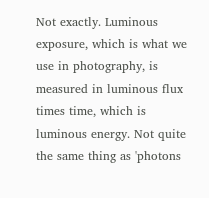Not exactly. Luminous exposure, which is what we use in photography, is measured in luminous flux times time, which is luminous energy. Not quite the same thing as 'photons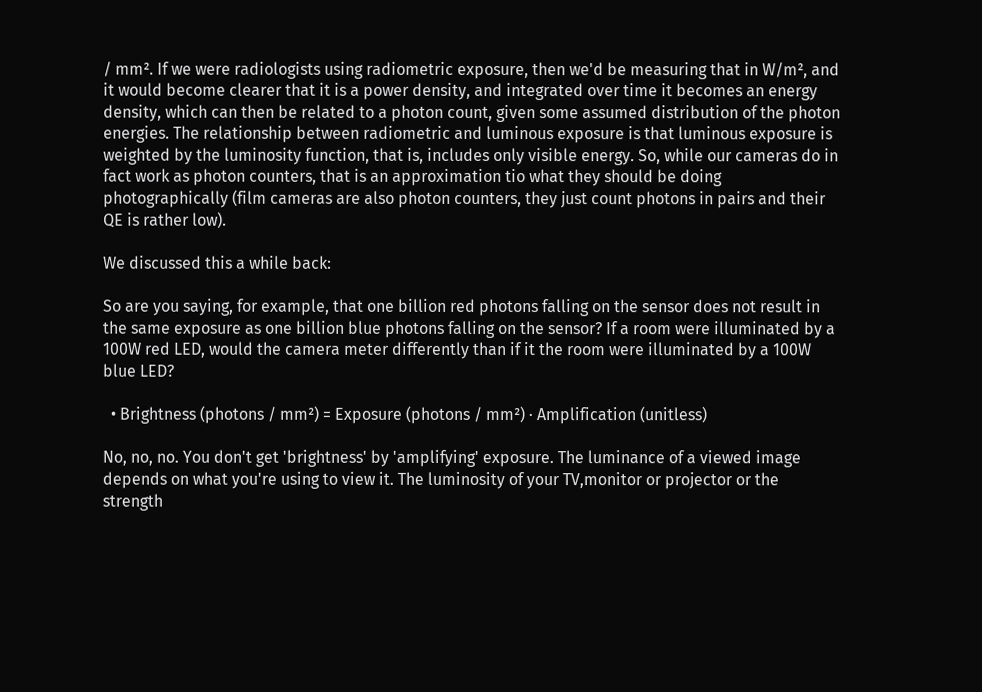/ mm². If we were radiologists using radiometric exposure, then we'd be measuring that in W/m², and it would become clearer that it is a power density, and integrated over time it becomes an energy density, which can then be related to a photon count, given some assumed distribution of the photon energies. The relationship between radiometric and luminous exposure is that luminous exposure is weighted by the luminosity function, that is, includes only visible energy. So, while our cameras do in fact work as photon counters, that is an approximation tio what they should be doing photographically (film cameras are also photon counters, they just count photons in pairs and their QE is rather low).

We discussed this a while back:

So are you saying, for example, that one billion red photons falling on the sensor does not result in the same exposure as one billion blue photons falling on the sensor? If a room were illuminated by a 100W red LED, would the camera meter differently than if it the room were illuminated by a 100W blue LED?

  • Brightness (photons / mm²) = Exposure (photons / mm²) · Amplification (unitless)

No, no, no. You don't get 'brightness' by 'amplifying' exposure. The luminance of a viewed image depends on what you're using to view it. The luminosity of your TV,monitor or projector or the strength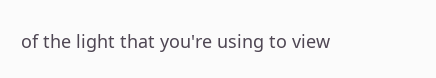of the light that you're using to view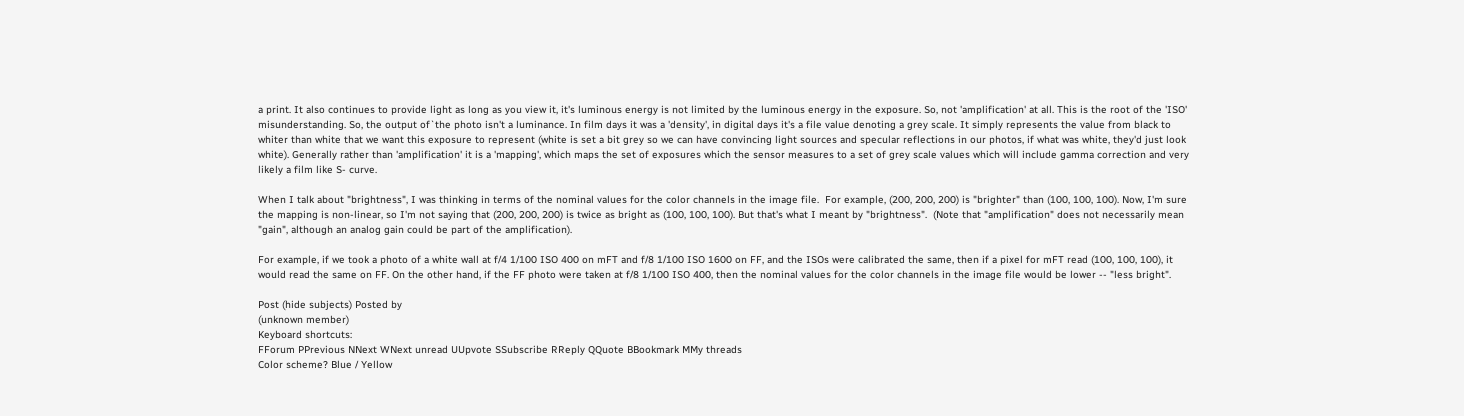a print. It also continues to provide light as long as you view it, it's luminous energy is not limited by the luminous energy in the exposure. So, not 'amplification' at all. This is the root of the 'ISO' misunderstanding. So, the output of`the photo isn't a luminance. In film days it was a 'density', in digital days it's a file value denoting a grey scale. It simply represents the value from black to whiter than white that we want this exposure to represent (white is set a bit grey so we can have convincing light sources and specular reflections in our photos, if what was white, they'd just look white). Generally rather than 'amplification' it is a 'mapping', which maps the set of exposures which the sensor measures to a set of grey scale values which will include gamma correction and very likely a film like S- curve.

When I talk about "brightness", I was thinking in terms of the nominal values for the color channels in the image file.  For example, (200, 200, 200) is "brighter" than (100, 100, 100). Now, I'm sure the mapping is non-linear, so I'm not saying that (200, 200, 200) is twice as bright as (100, 100, 100). But that's what I meant by "brightness".  (Note that "amplification" does not necessarily mean "gain", although an analog gain could be part of the amplification).

For example, if we took a photo of a white wall at f/4 1/100 ISO 400 on mFT and f/8 1/100 ISO 1600 on FF, and the ISOs were calibrated the same, then if a pixel for mFT read (100, 100, 100), it would read the same on FF. On the other hand, if the FF photo were taken at f/8 1/100 ISO 400, then the nominal values for the color channels in the image file would be lower -- "less bright".

Post (hide subjects) Posted by
(unknown member)
Keyboard shortcuts:
FForum PPrevious NNext WNext unread UUpvote SSubscribe RReply QQuote BBookmark MMy threads
Color scheme? Blue / Yellow